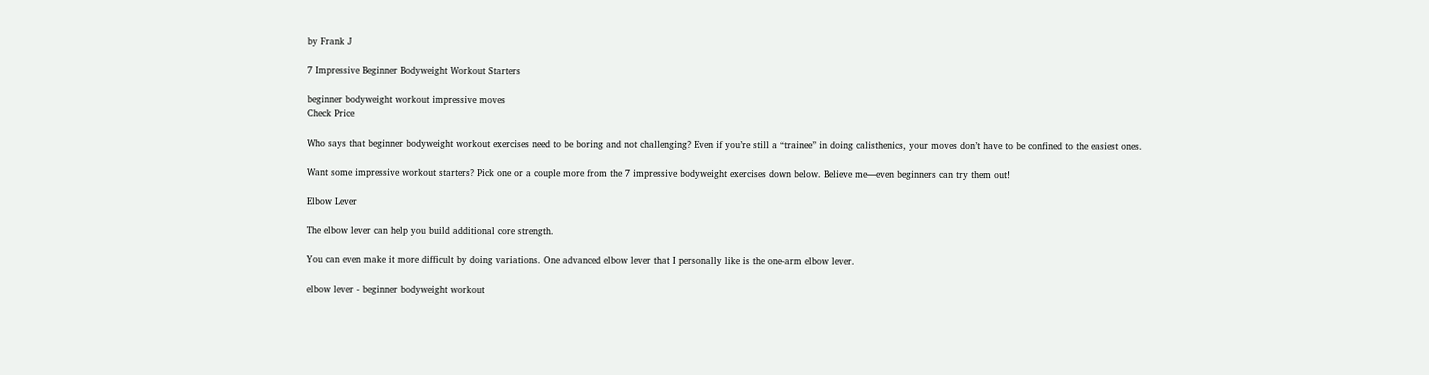by Frank J

7 Impressive Beginner Bodyweight Workout Starters

beginner bodyweight workout impressive moves
Check Price

Who says that beginner bodyweight workout exercises need to be boring and not challenging? Even if you’re still a “trainee” in doing calisthenics, your moves don’t have to be confined to the easiest ones.

Want some impressive workout starters? Pick one or a couple more from the 7 impressive bodyweight exercises down below. Believe me—even beginners can try them out!

Elbow Lever

The elbow lever can help you build additional core strength.

You can even make it more difficult by doing variations. One advanced elbow lever that I personally like is the one-arm elbow lever.

elbow lever - beginner bodyweight workout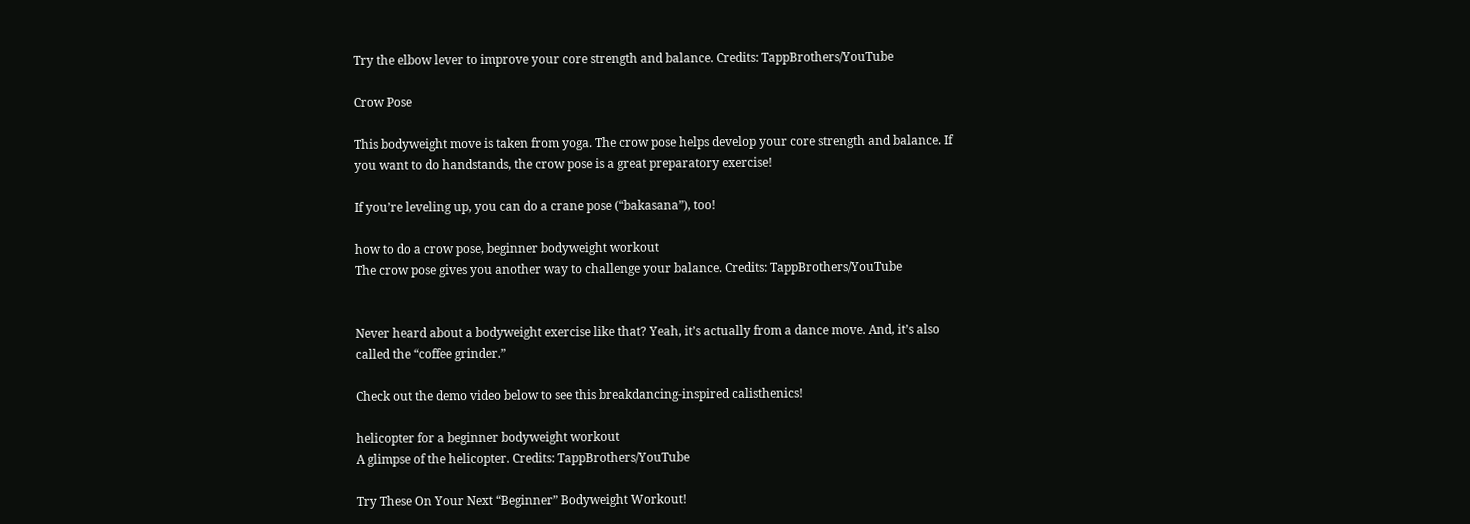Try the elbow lever to improve your core strength and balance. Credits: TappBrothers/YouTube

Crow Pose

This bodyweight move is taken from yoga. The crow pose helps develop your core strength and balance. If you want to do handstands, the crow pose is a great preparatory exercise!

If you’re leveling up, you can do a crane pose (“bakasana”), too!

how to do a crow pose, beginner bodyweight workout
The crow pose gives you another way to challenge your balance. Credits: TappBrothers/YouTube


Never heard about a bodyweight exercise like that? Yeah, it’s actually from a dance move. And, it’s also called the “coffee grinder.”

Check out the demo video below to see this breakdancing-inspired calisthenics!

helicopter for a beginner bodyweight workout
A glimpse of the helicopter. Credits: TappBrothers/YouTube

Try These On Your Next “Beginner” Bodyweight Workout!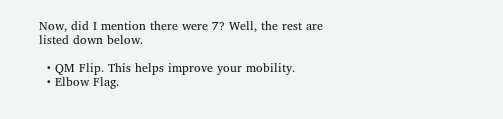Now, did I mention there were 7? Well, the rest are listed down below.

  • QM Flip. This helps improve your mobility.
  • Elbow Flag.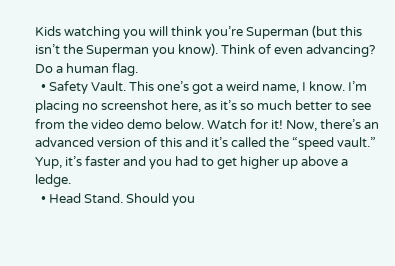Kids watching you will think you’re Superman (but this isn’t the Superman you know). Think of even advancing? Do a human flag.
  • Safety Vault. This one’s got a weird name, I know. I’m placing no screenshot here, as it’s so much better to see from the video demo below. Watch for it! Now, there’s an advanced version of this and it’s called the “speed vault.” Yup, it’s faster and you had to get higher up above a ledge.
  • Head Stand. Should you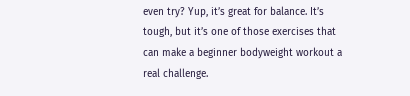even try? Yup, it’s great for balance. It’s tough, but it’s one of those exercises that can make a beginner bodyweight workout a real challenge.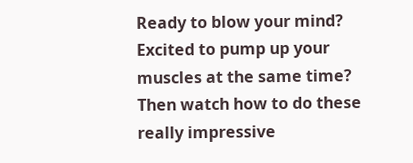Ready to blow your mind? Excited to pump up your muscles at the same time? Then watch how to do these really impressive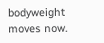bodyweight moves now.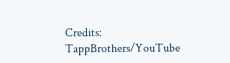Credits: TappBrothers/YouTube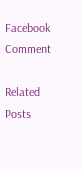Facebook Comment

Related Posts